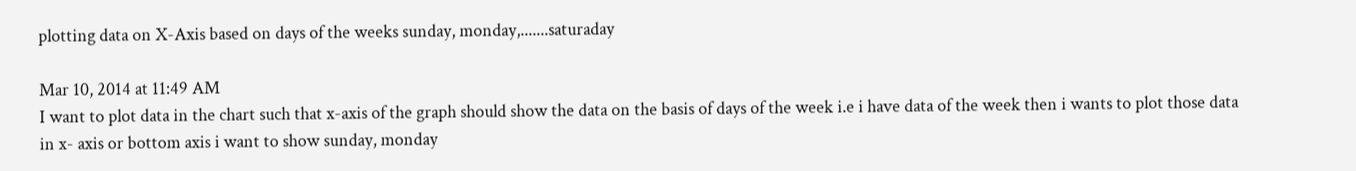plotting data on X-Axis based on days of the weeks sunday, monday,.......saturaday

Mar 10, 2014 at 11:49 AM
I want to plot data in the chart such that x-axis of the graph should show the data on the basis of days of the week i.e i have data of the week then i wants to plot those data in x- axis or bottom axis i want to show sunday, monday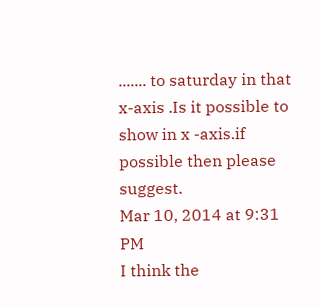....... to saturday in that x-axis .Is it possible to show in x -axis.if possible then please suggest.
Mar 10, 2014 at 9:31 PM
I think the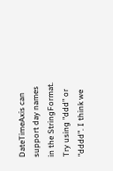DateTimeAxis can support day names in the StringFormat. Try using "ddd" or "dddd". I think we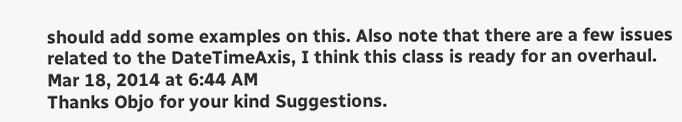should add some examples on this. Also note that there are a few issues related to the DateTimeAxis, I think this class is ready for an overhaul.
Mar 18, 2014 at 6:44 AM
Thanks Objo for your kind Suggestions.